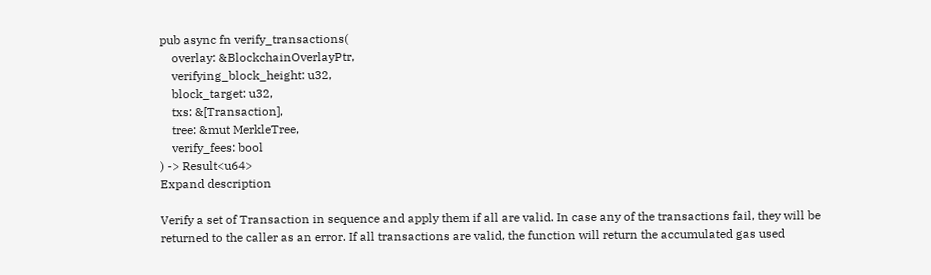pub async fn verify_transactions(
    overlay: &BlockchainOverlayPtr,
    verifying_block_height: u32,
    block_target: u32,
    txs: &[Transaction],
    tree: &mut MerkleTree,
    verify_fees: bool
) -> Result<u64>
Expand description

Verify a set of Transaction in sequence and apply them if all are valid. In case any of the transactions fail, they will be returned to the caller as an error. If all transactions are valid, the function will return the accumulated gas used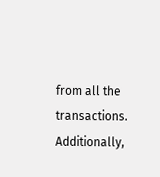from all the transactions. Additionally,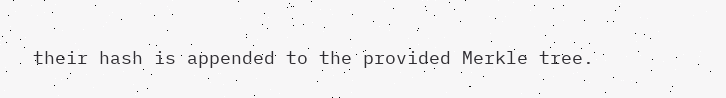their hash is appended to the provided Merkle tree.